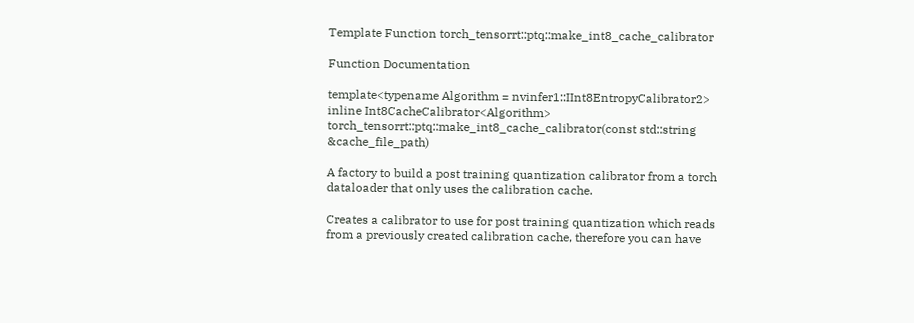Template Function torch_tensorrt::ptq::make_int8_cache_calibrator

Function Documentation

template<typename Algorithm = nvinfer1::IInt8EntropyCalibrator2>
inline Int8CacheCalibrator<Algorithm> torch_tensorrt::ptq::make_int8_cache_calibrator(const std::string &cache_file_path)

A factory to build a post training quantization calibrator from a torch dataloader that only uses the calibration cache.

Creates a calibrator to use for post training quantization which reads from a previously created calibration cache, therefore you can have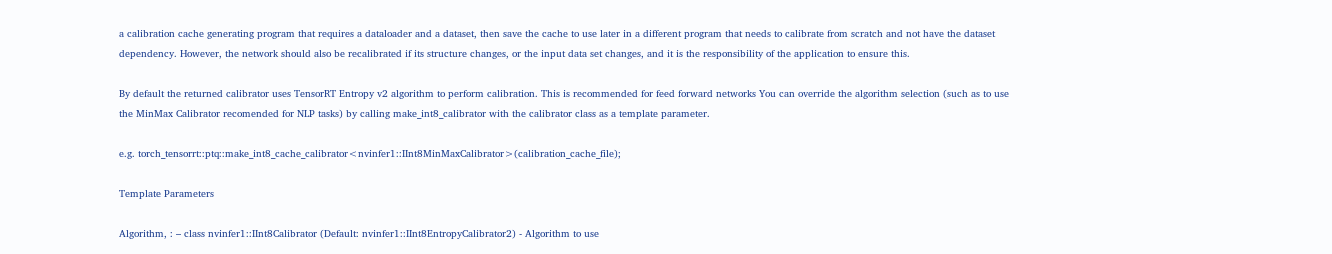a calibration cache generating program that requires a dataloader and a dataset, then save the cache to use later in a different program that needs to calibrate from scratch and not have the dataset dependency. However, the network should also be recalibrated if its structure changes, or the input data set changes, and it is the responsibility of the application to ensure this.

By default the returned calibrator uses TensorRT Entropy v2 algorithm to perform calibration. This is recommended for feed forward networks You can override the algorithm selection (such as to use the MinMax Calibrator recomended for NLP tasks) by calling make_int8_calibrator with the calibrator class as a template parameter.

e.g. torch_tensorrt::ptq::make_int8_cache_calibrator<nvinfer1::IInt8MinMaxCalibrator>(calibration_cache_file);

Template Parameters

Algorithm, : – class nvinfer1::IInt8Calibrator (Default: nvinfer1::IInt8EntropyCalibrator2) - Algorithm to use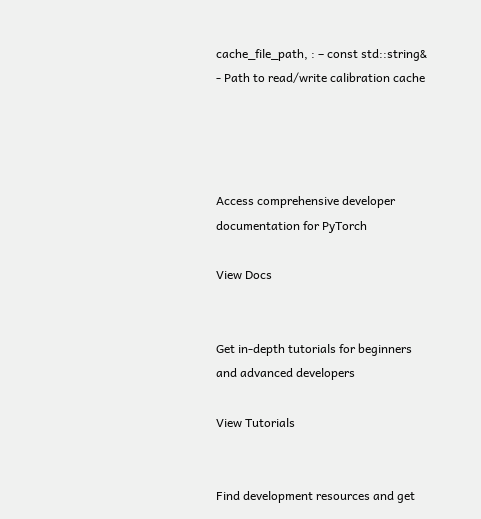cache_file_path, : – const std::string& - Path to read/write calibration cache




Access comprehensive developer documentation for PyTorch

View Docs


Get in-depth tutorials for beginners and advanced developers

View Tutorials


Find development resources and get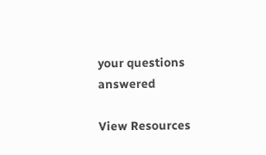your questions answered

View Resources